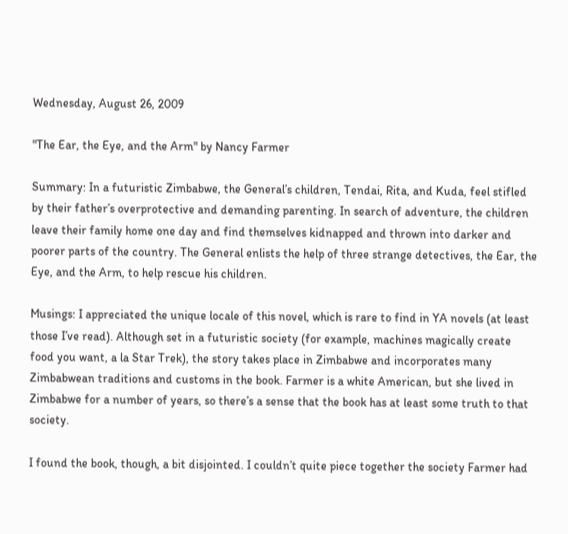Wednesday, August 26, 2009

"The Ear, the Eye, and the Arm" by Nancy Farmer

Summary: In a futuristic Zimbabwe, the General’s children, Tendai, Rita, and Kuda, feel stifled by their father’s overprotective and demanding parenting. In search of adventure, the children leave their family home one day and find themselves kidnapped and thrown into darker and poorer parts of the country. The General enlists the help of three strange detectives, the Ear, the Eye, and the Arm, to help rescue his children.

Musings: I appreciated the unique locale of this novel, which is rare to find in YA novels (at least those I’ve read). Although set in a futuristic society (for example, machines magically create food you want, a la Star Trek), the story takes place in Zimbabwe and incorporates many Zimbabwean traditions and customs in the book. Farmer is a white American, but she lived in Zimbabwe for a number of years, so there’s a sense that the book has at least some truth to that society.

I found the book, though, a bit disjointed. I couldn’t quite piece together the society Farmer had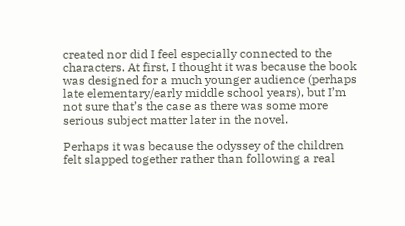created nor did I feel especially connected to the characters. At first, I thought it was because the book was designed for a much younger audience (perhaps late elementary/early middle school years), but I’m not sure that’s the case as there was some more serious subject matter later in the novel.

Perhaps it was because the odyssey of the children felt slapped together rather than following a real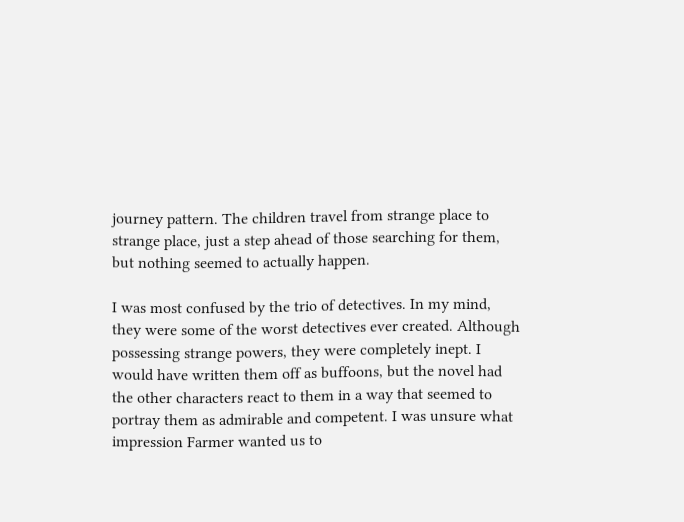journey pattern. The children travel from strange place to strange place, just a step ahead of those searching for them, but nothing seemed to actually happen.

I was most confused by the trio of detectives. In my mind, they were some of the worst detectives ever created. Although possessing strange powers, they were completely inept. I would have written them off as buffoons, but the novel had the other characters react to them in a way that seemed to portray them as admirable and competent. I was unsure what impression Farmer wanted us to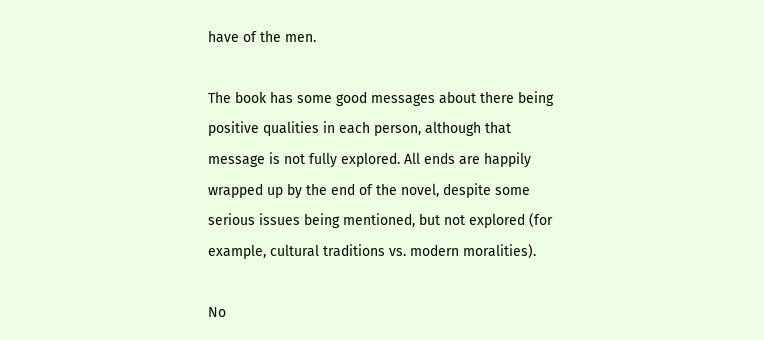have of the men.

The book has some good messages about there being positive qualities in each person, although that message is not fully explored. All ends are happily wrapped up by the end of the novel, despite some serious issues being mentioned, but not explored (for example, cultural traditions vs. modern moralities).

No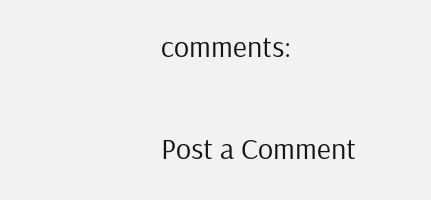comments:

Post a Comment